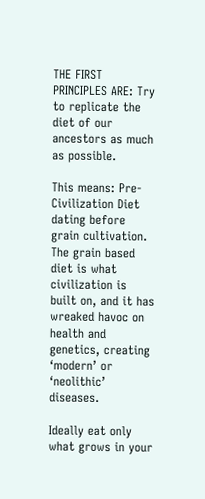THE FIRST PRINCIPLES ARE: Try to replicate the diet of our ancestors as much as possible.

This means: Pre-Civilization Diet dating before grain cultivation. The grain based diet is what civilization is built on, and it has wreaked havoc on health and genetics, creating ‘modern’ or ‘neolithic’ diseases.

Ideally eat only what grows in your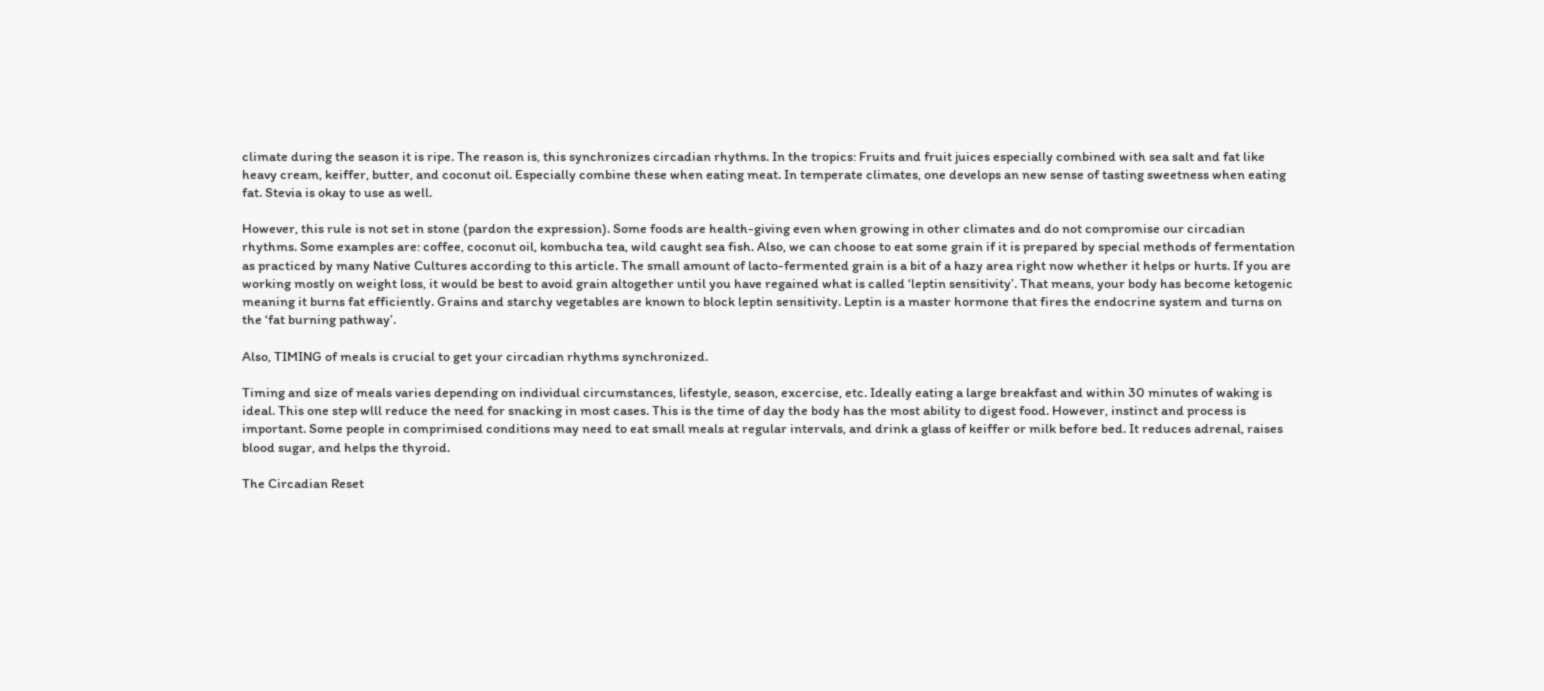climate during the season it is ripe. The reason is, this synchronizes circadian rhythms. In the tropics: Fruits and fruit juices especially combined with sea salt and fat like heavy cream, keiffer, butter, and coconut oil. Especially combine these when eating meat. In temperate climates, one develops an new sense of tasting sweetness when eating fat. Stevia is okay to use as well.

However, this rule is not set in stone (pardon the expression). Some foods are health-giving even when growing in other climates and do not compromise our circadian rhythms. Some examples are: coffee, coconut oil, kombucha tea, wild caught sea fish. Also, we can choose to eat some grain if it is prepared by special methods of fermentation as practiced by many Native Cultures according to this article. The small amount of lacto-fermented grain is a bit of a hazy area right now whether it helps or hurts. If you are working mostly on weight loss, it would be best to avoid grain altogether until you have regained what is called ‘leptin sensitivity’. That means, your body has become ketogenic meaning it burns fat efficiently. Grains and starchy vegetables are known to block leptin sensitivity. Leptin is a master hormone that fires the endocrine system and turns on the ‘fat burning pathway’.

Also, TIMING of meals is crucial to get your circadian rhythms synchronized.

Timing and size of meals varies depending on individual circumstances, lifestyle, season, excercise, etc. Ideally eating a large breakfast and within 30 minutes of waking is ideal. This one step wlll reduce the need for snacking in most cases. This is the time of day the body has the most ability to digest food. However, instinct and process is important. Some people in comprimised conditions may need to eat small meals at regular intervals, and drink a glass of keiffer or milk before bed. It reduces adrenal, raises blood sugar, and helps the thyroid.

The Circadian Reset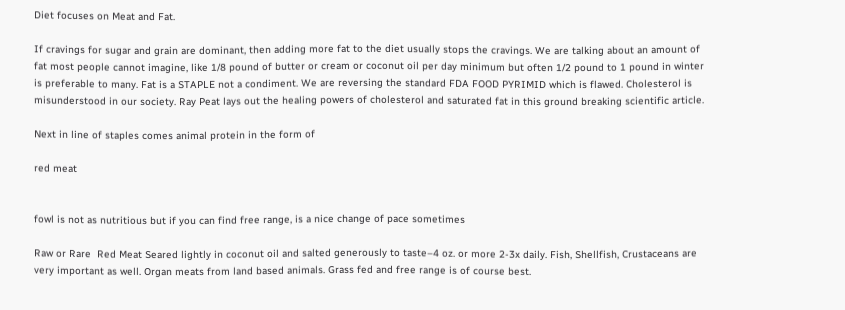Diet focuses on Meat and Fat.

If cravings for sugar and grain are dominant, then adding more fat to the diet usually stops the cravings. We are talking about an amount of fat most people cannot imagine, like 1/8 pound of butter or cream or coconut oil per day minimum but often 1/2 pound to 1 pound in winter is preferable to many. Fat is a STAPLE not a condiment. We are reversing the standard FDA FOOD PYRIMID which is flawed. Cholesterol is misunderstood in our society. Ray Peat lays out the healing powers of cholesterol and saturated fat in this ground breaking scientific article.

Next in line of staples comes animal protein in the form of

red meat


fowl is not as nutritious but if you can find free range, is a nice change of pace sometimes

Raw or Rare  Red Meat Seared lightly in coconut oil and salted generously to taste–4 oz. or more 2-3x daily. Fish, Shellfish, Crustaceans are very important as well. Organ meats from land based animals. Grass fed and free range is of course best.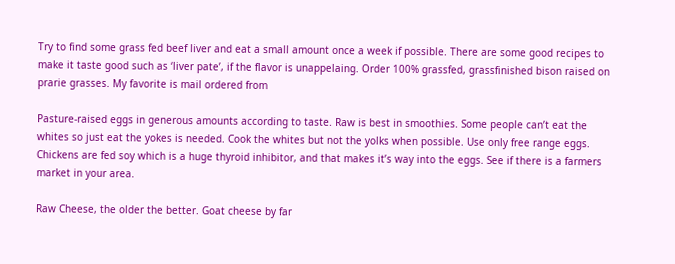Try to find some grass fed beef liver and eat a small amount once a week if possible. There are some good recipes to make it taste good such as ‘liver pate’, if the flavor is unappelaing. Order 100% grassfed, grassfinished bison raised on prarie grasses. My favorite is mail ordered from

Pasture-raised eggs in generous amounts according to taste. Raw is best in smoothies. Some people can’t eat the whites so just eat the yokes is needed. Cook the whites but not the yolks when possible. Use only free range eggs. Chickens are fed soy which is a huge thyroid inhibitor, and that makes it’s way into the eggs. See if there is a farmers market in your area.

Raw Cheese, the older the better. Goat cheese by far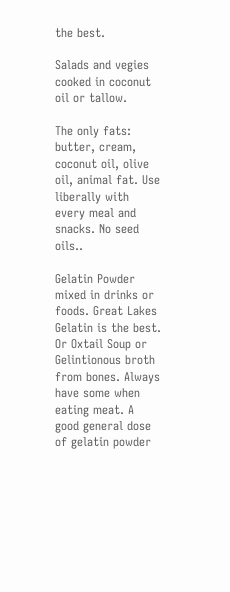the best.

Salads and vegies cooked in coconut oil or tallow.

The only fats: butter, cream, coconut oil, olive oil, animal fat. Use liberally with every meal and snacks. No seed oils..

Gelatin Powder mixed in drinks or foods. Great Lakes Gelatin is the best. Or Oxtail Soup or Gelintionous broth from bones. Always have some when eating meat. A good general dose of gelatin powder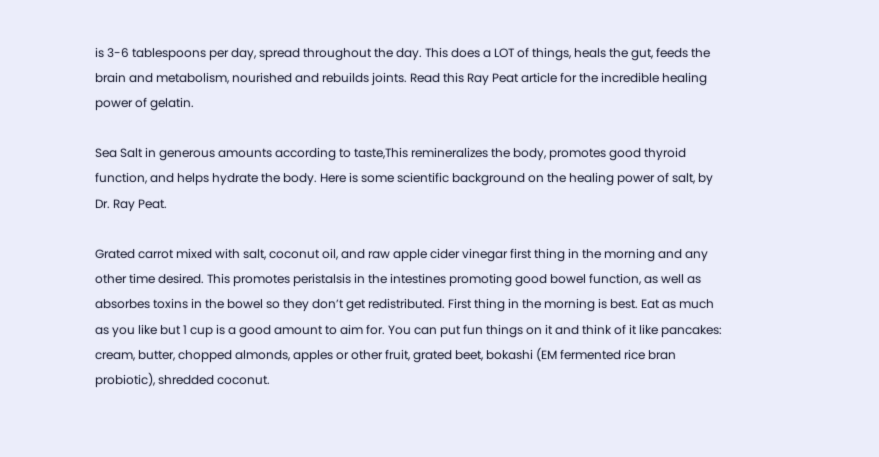is 3-6 tablespoons per day, spread throughout the day. This does a LOT of things, heals the gut, feeds the brain and metabolism, nourished and rebuilds joints. Read this Ray Peat article for the incredible healing power of gelatin.

Sea Salt in generous amounts according to taste,This remineralizes the body, promotes good thyroid function, and helps hydrate the body. Here is some scientific background on the healing power of salt, by Dr. Ray Peat.

Grated carrot mixed with salt, coconut oil, and raw apple cider vinegar first thing in the morning and any other time desired. This promotes peristalsis in the intestines promoting good bowel function, as well as absorbes toxins in the bowel so they don’t get redistributed. First thing in the morning is best. Eat as much as you like but 1 cup is a good amount to aim for. You can put fun things on it and think of it like pancakes: cream, butter, chopped almonds, apples or other fruit, grated beet, bokashi (EM fermented rice bran probiotic), shredded coconut.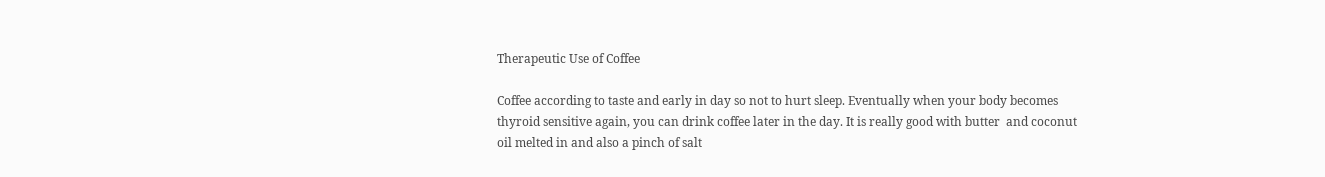Therapeutic Use of Coffee

Coffee according to taste and early in day so not to hurt sleep. Eventually when your body becomes thyroid sensitive again, you can drink coffee later in the day. It is really good with butter  and coconut oil melted in and also a pinch of salt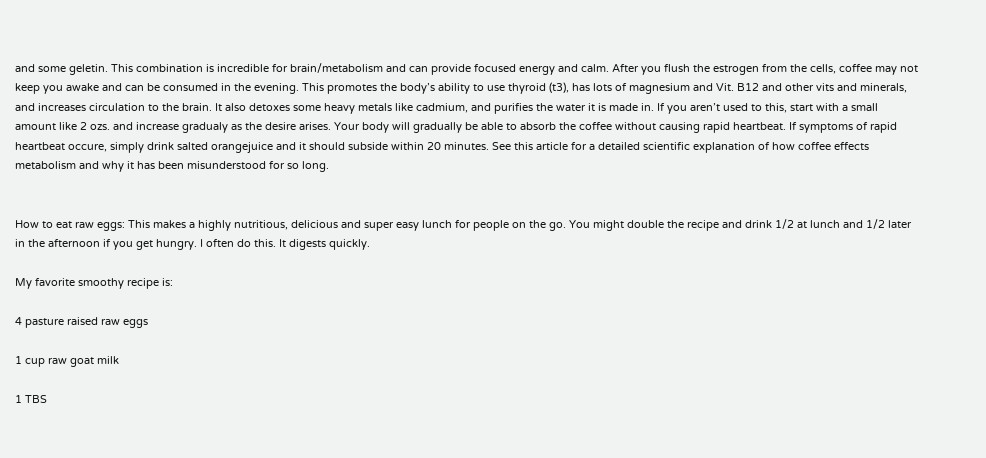and some geletin. This combination is incredible for brain/metabolism and can provide focused energy and calm. After you flush the estrogen from the cells, coffee may not keep you awake and can be consumed in the evening. This promotes the body’s ability to use thyroid (t3), has lots of magnesium and Vit. B12 and other vits and minerals, and increases circulation to the brain. It also detoxes some heavy metals like cadmium, and purifies the water it is made in. If you aren’t used to this, start with a small amount like 2 ozs. and increase gradualy as the desire arises. Your body will gradually be able to absorb the coffee without causing rapid heartbeat. If symptoms of rapid heartbeat occure, simply drink salted orangejuice and it should subside within 20 minutes. See this article for a detailed scientific explanation of how coffee effects metabolism and why it has been misunderstood for so long.


How to eat raw eggs: This makes a highly nutritious, delicious and super easy lunch for people on the go. You might double the recipe and drink 1/2 at lunch and 1/2 later in the afternoon if you get hungry. I often do this. It digests quickly.

My favorite smoothy recipe is:

4 pasture raised raw eggs

1 cup raw goat milk

1 TBS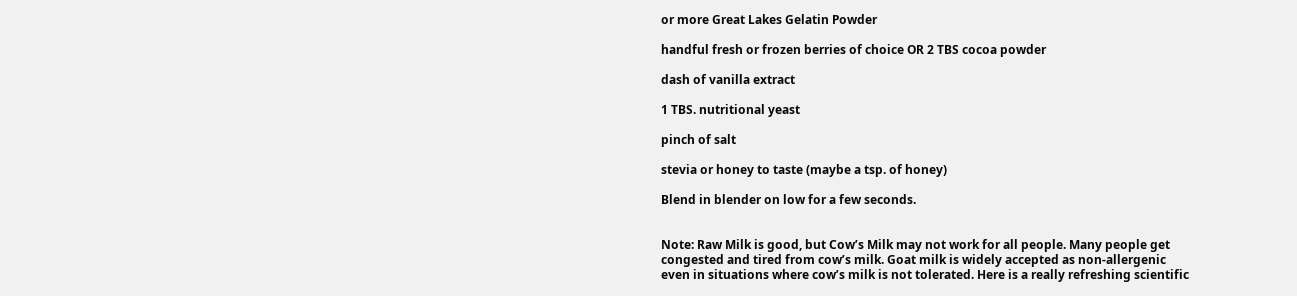or more Great Lakes Gelatin Powder

handful fresh or frozen berries of choice OR 2 TBS cocoa powder

dash of vanilla extract

1 TBS. nutritional yeast

pinch of salt

stevia or honey to taste (maybe a tsp. of honey)

Blend in blender on low for a few seconds.


Note: Raw Milk is good, but Cow’s Milk may not work for all people. Many people get congested and tired from cow’s milk. Goat milk is widely accepted as non-allergenic even in situations where cow’s milk is not tolerated. Here is a really refreshing scientific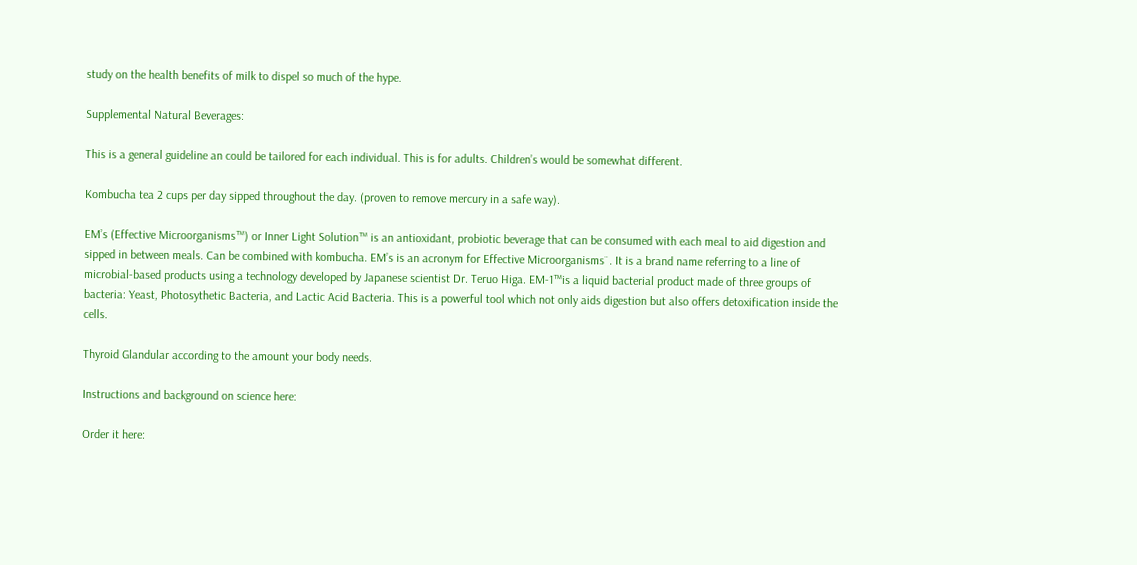study on the health benefits of milk to dispel so much of the hype.

Supplemental Natural Beverages:

This is a general guideline an could be tailored for each individual. This is for adults. Children’s would be somewhat different.

Kombucha tea 2 cups per day sipped throughout the day. (proven to remove mercury in a safe way).

EM’s (Effective Microorganisms™) or Inner Light Solution™ is an antioxidant, probiotic beverage that can be consumed with each meal to aid digestion and sipped in between meals. Can be combined with kombucha. EM’s is an acronym for Effective Microorganisms¨. It is a brand name referring to a line of microbial-based products using a technology developed by Japanese scientist Dr. Teruo Higa. EM-1™is a liquid bacterial product made of three groups of bacteria: Yeast, Photosythetic Bacteria, and Lactic Acid Bacteria. This is a powerful tool which not only aids digestion but also offers detoxification inside the cells.

Thyroid Glandular according to the amount your body needs.

Instructions and background on science here:

Order it here: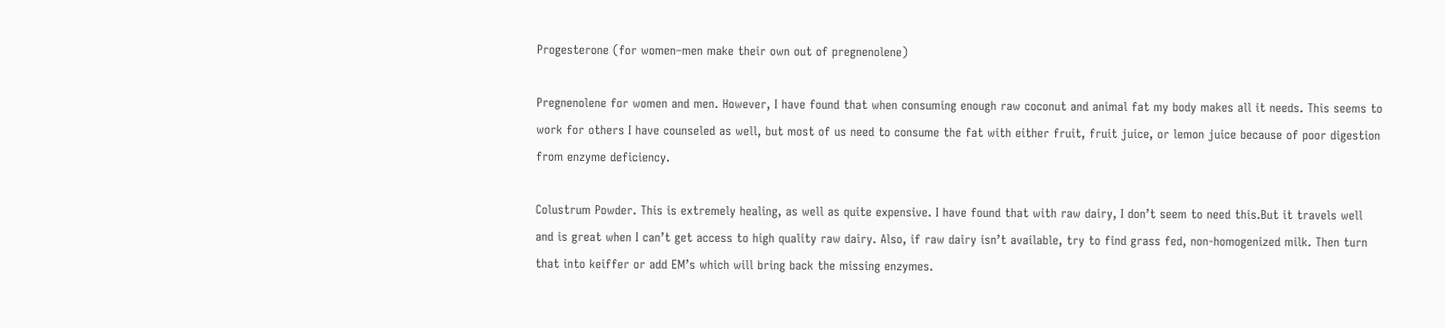Progesterone (for women–men make their own out of pregnenolene)

Pregnenolene for women and men. However, I have found that when consuming enough raw coconut and animal fat my body makes all it needs. This seems to work for others I have counseled as well, but most of us need to consume the fat with either fruit, fruit juice, or lemon juice because of poor digestion from enzyme deficiency.

Colustrum Powder. This is extremely healing, as well as quite expensive. I have found that with raw dairy, I don’t seem to need this.But it travels well and is great when I can’t get access to high quality raw dairy. Also, if raw dairy isn’t available, try to find grass fed, non-homogenized milk. Then turn that into keiffer or add EM’s which will bring back the missing enzymes.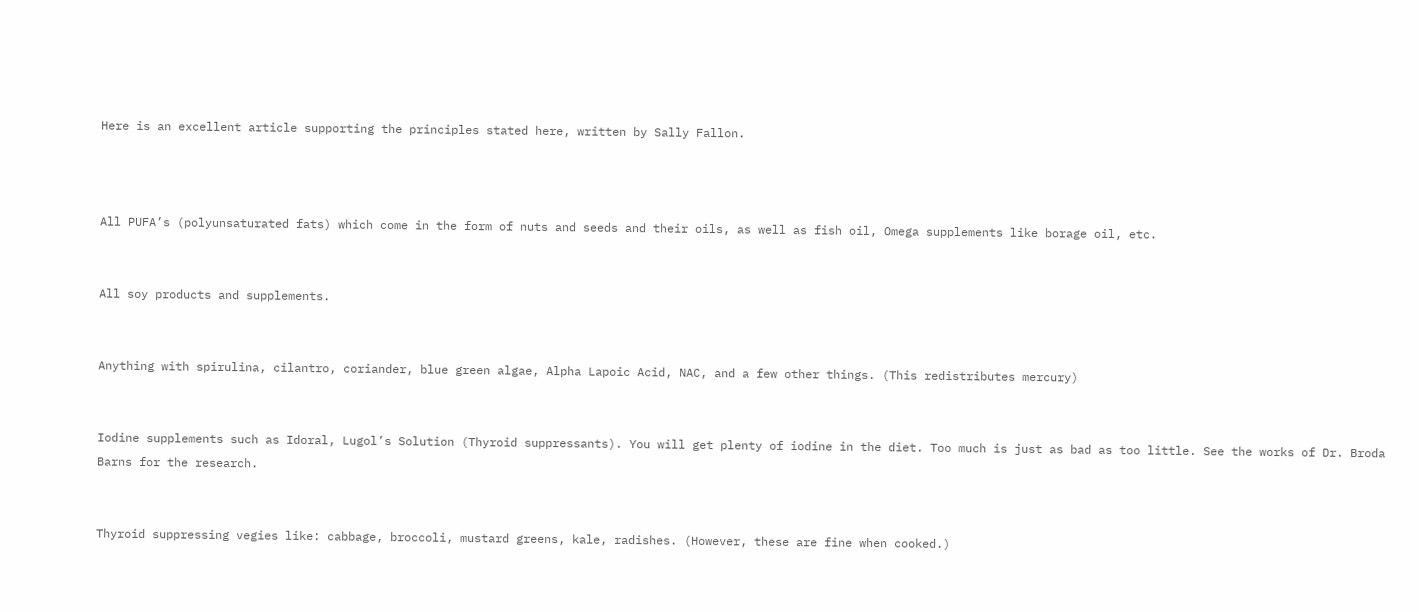Here is an excellent article supporting the principles stated here, written by Sally Fallon.



All PUFA’s (polyunsaturated fats) which come in the form of nuts and seeds and their oils, as well as fish oil, Omega supplements like borage oil, etc.


All soy products and supplements.


Anything with spirulina, cilantro, coriander, blue green algae, Alpha Lapoic Acid, NAC, and a few other things. (This redistributes mercury)


Iodine supplements such as Idoral, Lugol’s Solution (Thyroid suppressants). You will get plenty of iodine in the diet. Too much is just as bad as too little. See the works of Dr. Broda Barns for the research.


Thyroid suppressing vegies like: cabbage, broccoli, mustard greens, kale, radishes. (However, these are fine when cooked.)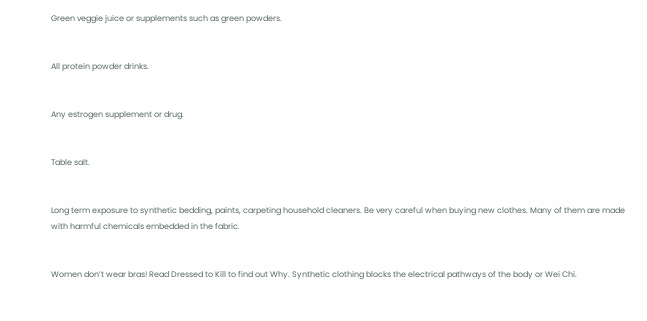Green veggie juice or supplements such as green powders.


All protein powder drinks.


Any estrogen supplement or drug.


Table salt.


Long term exposure to synthetic bedding, paints, carpeting household cleaners. Be very careful when buying new clothes. Many of them are made with harmful chemicals embedded in the fabric.


Women don’t wear bras! Read Dressed to Kill to find out Why. Synthetic clothing blocks the electrical pathways of the body or Wei Chi.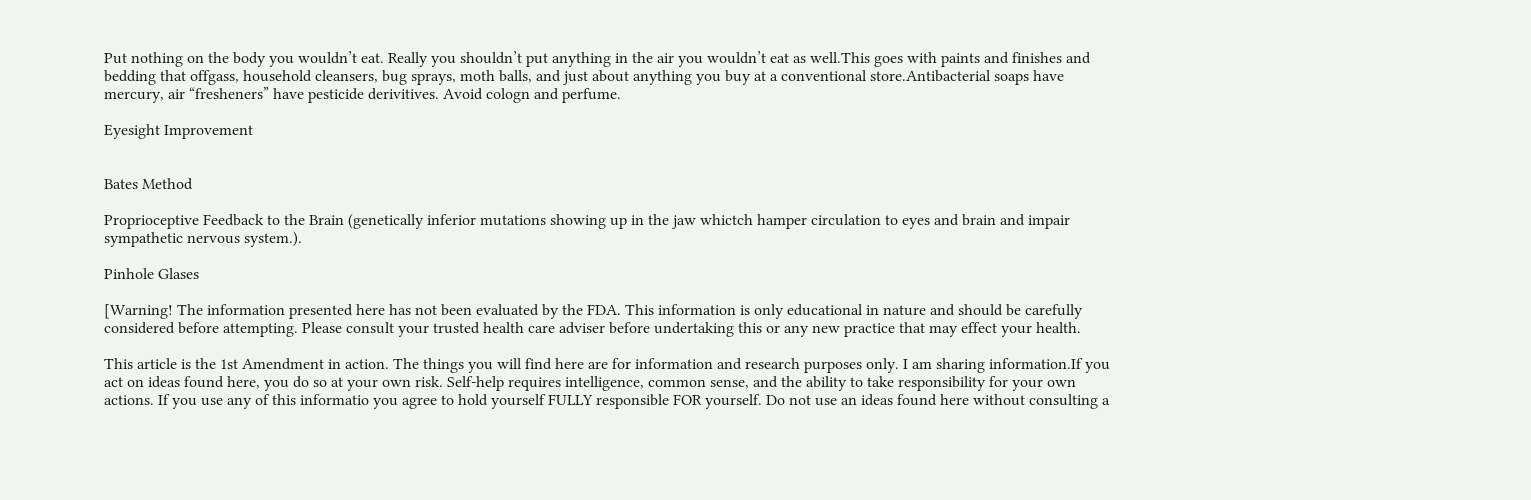Put nothing on the body you wouldn’t eat. Really you shouldn’t put anything in the air you wouldn’t eat as well.This goes with paints and finishes and bedding that offgass, household cleansers, bug sprays, moth balls, and just about anything you buy at a conventional store.Antibacterial soaps have mercury, air “fresheners” have pesticide derivitives. Avoid cologn and perfume.

Eyesight Improvement


Bates Method

Proprioceptive Feedback to the Brain (genetically inferior mutations showing up in the jaw whictch hamper circulation to eyes and brain and impair sympathetic nervous system.).

Pinhole Glases

[Warning! The information presented here has not been evaluated by the FDA. This information is only educational in nature and should be carefully considered before attempting. Please consult your trusted health care adviser before undertaking this or any new practice that may effect your health.

This article is the 1st Amendment in action. The things you will find here are for information and research purposes only. I am sharing information.If you act on ideas found here, you do so at your own risk. Self-help requires intelligence, common sense, and the ability to take responsibility for your own actions. If you use any of this informatio you agree to hold yourself FULLY responsible FOR yourself. Do not use an ideas found here without consulting a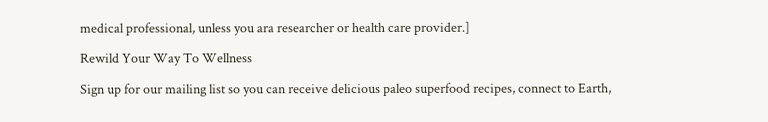medical professional, unless you ara researcher or health care provider.]

Rewild Your Way To Wellness

Sign up for our mailing list so you can receive delicious paleo superfood recipes, connect to Earth,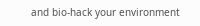and bio-hack your environment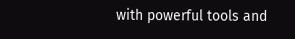with powerful tools and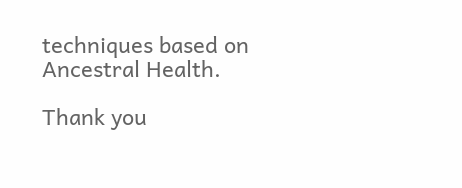techniques based on Ancestral Health.

Thank you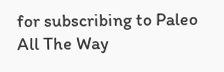for subscribing to Paleo All The Way